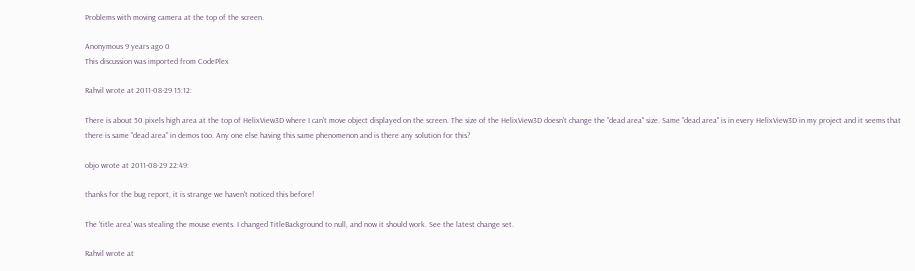Problems with moving camera at the top of the screen.

Anonymous 9 years ago 0
This discussion was imported from CodePlex

Rahvil wrote at 2011-08-29 15:12:

There is about 50 pixels high area at the top of HelixView3D where I can't move object displayed on the screen. The size of the HelixView3D doesn't change the "dead area" size. Same "dead area" is in every HelixView3D in my project and it seems that there is same "dead area" in demos too. Any one else having this same phenomenon and is there any solution for this?

objo wrote at 2011-08-29 22:49:

thanks for the bug report, it is strange we haven't noticed this before!

The 'title area' was stealing the mouse events. I changed TitleBackground to null, and now it should work. See the latest change set.

Rahvil wrote at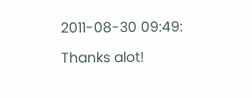2011-08-30 09:49:

Thanks alot!